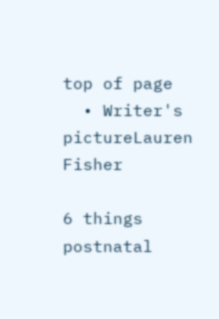top of page
  • Writer's pictureLauren Fisher

6 things postnatal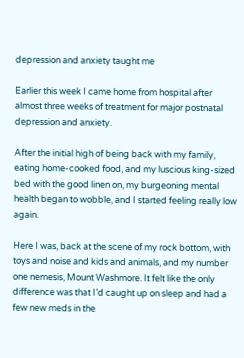depression and anxiety taught me

Earlier this week I came home from hospital after almost three weeks of treatment for major postnatal depression and anxiety.

After the initial high of being back with my family, eating home-cooked food, and my luscious king-sized bed with the good linen on, my burgeoning mental health began to wobble, and I started feeling really low again.

Here I was, back at the scene of my rock bottom, with toys and noise and kids and animals, and my number one nemesis, Mount Washmore. It felt like the only difference was that I’d caught up on sleep and had a few new meds in the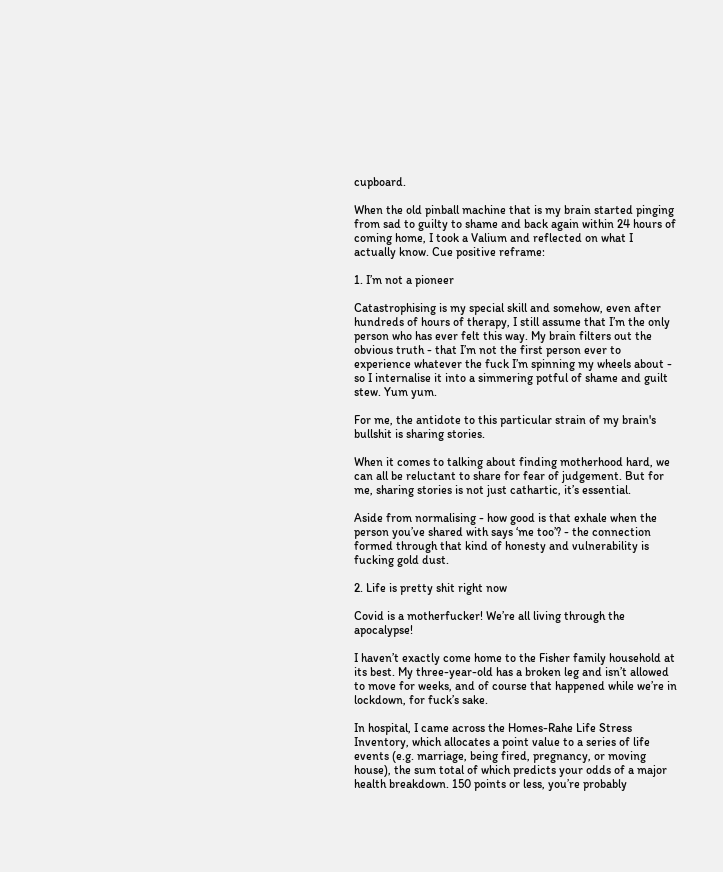cupboard.

When the old pinball machine that is my brain started pinging from sad to guilty to shame and back again within 24 hours of coming home, I took a Valium and reflected on what I actually know. Cue positive reframe:

1. I’m not a pioneer

Catastrophising is my special skill and somehow, even after hundreds of hours of therapy, I still assume that I’m the only person who has ever felt this way. My brain filters out the obvious truth - that I’m not the first person ever to experience whatever the fuck I’m spinning my wheels about - so I internalise it into a simmering potful of shame and guilt stew. Yum yum.

For me, the antidote to this particular strain of my brain's bullshit is sharing stories.

When it comes to talking about finding motherhood hard, we can all be reluctant to share for fear of judgement. But for me, sharing stories is not just cathartic, it’s essential.

Aside from normalising - how good is that exhale when the person you’ve shared with says ‘me too’? - the connection formed through that kind of honesty and vulnerability is fucking gold dust.

2. Life is pretty shit right now

Covid is a motherfucker! We’re all living through the apocalypse!

I haven’t exactly come home to the Fisher family household at its best. My three-year-old has a broken leg and isn’t allowed to move for weeks, and of course that happened while we’re in lockdown, for fuck’s sake.

In hospital, I came across the Homes-Rahe Life Stress Inventory, which allocates a point value to a series of life events (e.g. marriage, being fired, pregnancy, or moving house), the sum total of which predicts your odds of a major health breakdown. 150 points or less, you’re probably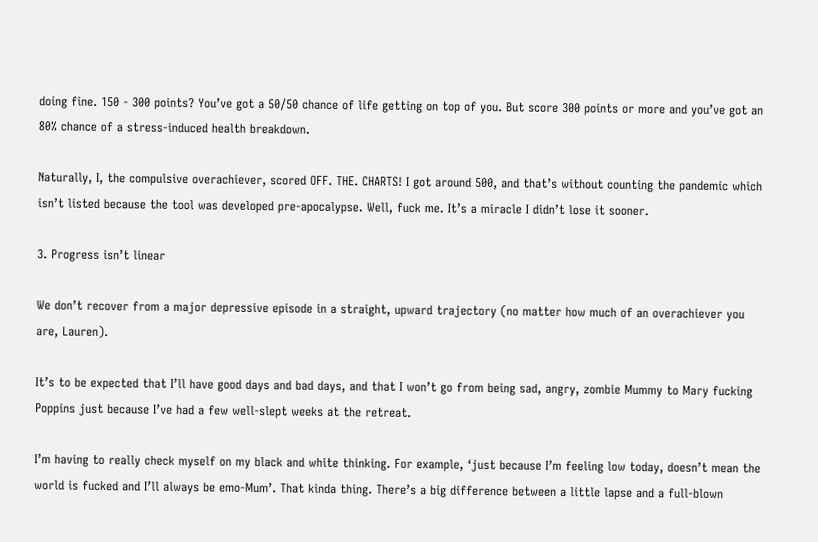doing fine. 150 - 300 points? You’ve got a 50/50 chance of life getting on top of you. But score 300 points or more and you’ve got an 80% chance of a stress-induced health breakdown.

Naturally, I, the compulsive overachiever, scored OFF. THE. CHARTS! I got around 500, and that’s without counting the pandemic which isn’t listed because the tool was developed pre-apocalypse. Well, fuck me. It’s a miracle I didn’t lose it sooner.

3. Progress isn’t linear

We don’t recover from a major depressive episode in a straight, upward trajectory (no matter how much of an overachiever you are, Lauren).

It’s to be expected that I’ll have good days and bad days, and that I won’t go from being sad, angry, zombie Mummy to Mary fucking Poppins just because I’ve had a few well-slept weeks at the retreat.

I’m having to really check myself on my black and white thinking. For example, ‘just because I’m feeling low today, doesn’t mean the world is fucked and I’ll always be emo-Mum’. That kinda thing. There’s a big difference between a little lapse and a full-blown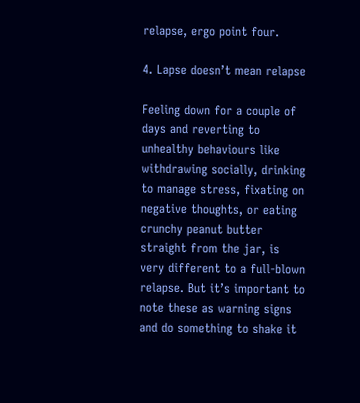relapse, ergo point four.

4. Lapse doesn’t mean relapse

Feeling down for a couple of days and reverting to unhealthy behaviours like withdrawing socially, drinking to manage stress, fixating on negative thoughts, or eating crunchy peanut butter straight from the jar, is very different to a full-blown relapse. But it’s important to note these as warning signs and do something to shake it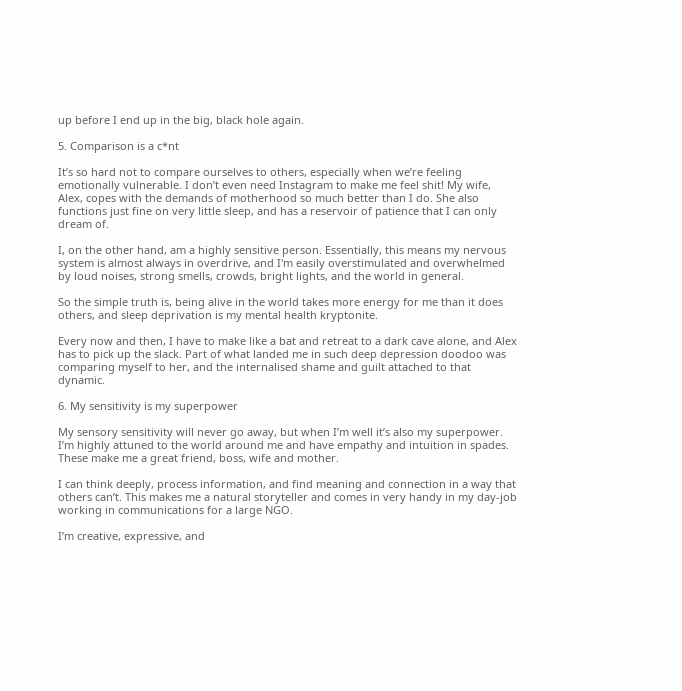up before I end up in the big, black hole again.

5. Comparison is a c*nt

It’s so hard not to compare ourselves to others, especially when we’re feeling emotionally vulnerable. I don’t even need Instagram to make me feel shit! My wife, Alex, copes with the demands of motherhood so much better than I do. She also functions just fine on very little sleep, and has a reservoir of patience that I can only dream of.

I, on the other hand, am a highly sensitive person. Essentially, this means my nervous system is almost always in overdrive, and I'm easily overstimulated and overwhelmed by loud noises, strong smells, crowds, bright lights, and the world in general.

So the simple truth is, being alive in the world takes more energy for me than it does others, and sleep deprivation is my mental health kryptonite.

Every now and then, I have to make like a bat and retreat to a dark cave alone, and Alex has to pick up the slack. Part of what landed me in such deep depression doodoo was comparing myself to her, and the internalised shame and guilt attached to that dynamic.

6. My sensitivity is my superpower

My sensory sensitivity will never go away, but when I’m well it’s also my superpower. I’m highly attuned to the world around me and have empathy and intuition in spades. These make me a great friend, boss, wife and mother.

I can think deeply, process information, and find meaning and connection in a way that others can’t. This makes me a natural storyteller and comes in very handy in my day-job working in communications for a large NGO.

I’m creative, expressive, and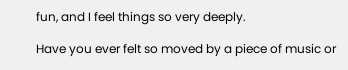fun, and I feel things so very deeply.

Have you ever felt so moved by a piece of music or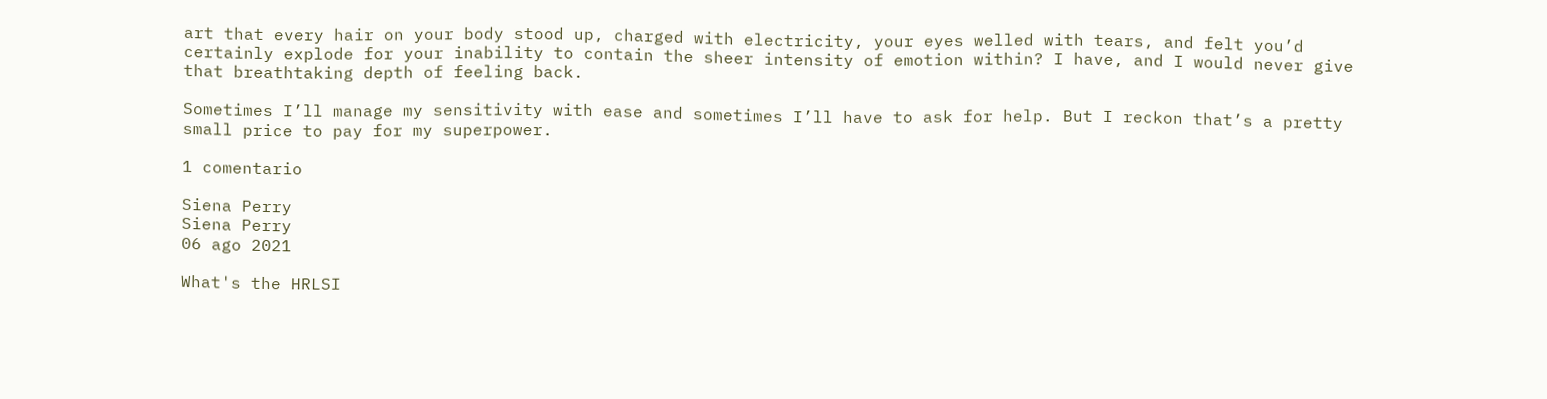art that every hair on your body stood up, charged with electricity, your eyes welled with tears, and felt you’d certainly explode for your inability to contain the sheer intensity of emotion within? I have, and I would never give that breathtaking depth of feeling back.

Sometimes I’ll manage my sensitivity with ease and sometimes I’ll have to ask for help. But I reckon that’s a pretty small price to pay for my superpower.

1 comentario

Siena Perry
Siena Perry
06 ago 2021

What's the HRLSI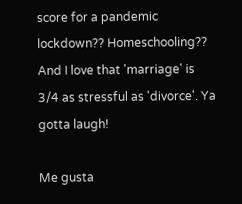score for a pandemic lockdown?? Homeschooling?? And I love that 'marriage' is 3/4 as stressful as 'divorce'. Ya gotta laugh!

Me gusta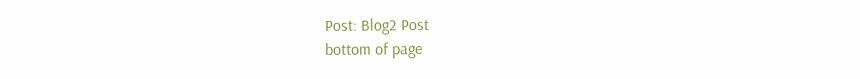Post: Blog2 Post
bottom of page